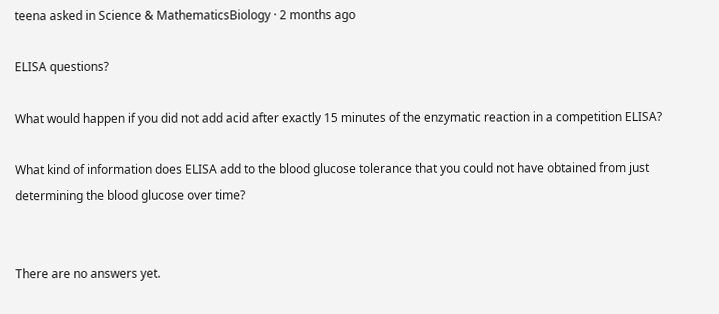teena asked in Science & MathematicsBiology · 2 months ago

ELISA questions?

What would happen if you did not add acid after exactly 15 minutes of the enzymatic reaction in a competition ELISA?

What kind of information does ELISA add to the blood glucose tolerance that you could not have obtained from just determining the blood glucose over time?


There are no answers yet.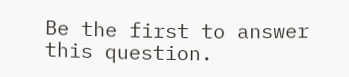Be the first to answer this question.